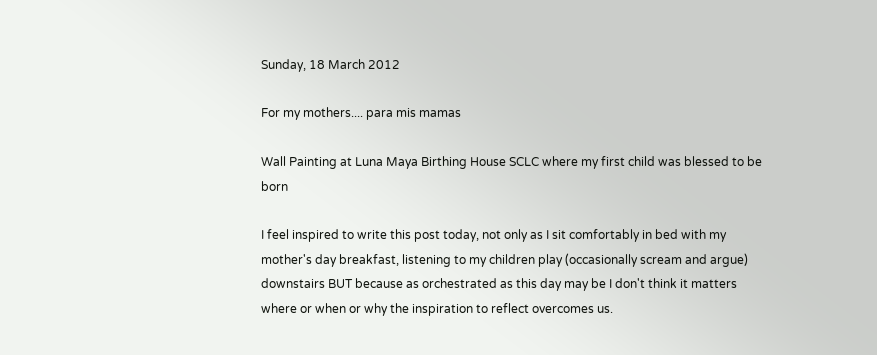Sunday, 18 March 2012

For my mothers.... para mis mamas

Wall Painting at Luna Maya Birthing House SCLC where my first child was blessed to be born

I feel inspired to write this post today, not only as I sit comfortably in bed with my mother's day breakfast, listening to my children play (occasionally scream and argue) downstairs BUT because as orchestrated as this day may be I don't think it matters where or when or why the inspiration to reflect overcomes us.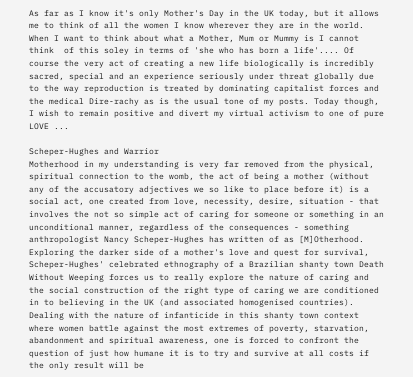As far as I know it's only Mother's Day in the UK today, but it allows me to think of all the women I know wherever they are in the world. When I want to think about what a Mother, Mum or Mummy is I cannot think  of this soley in terms of 'she who has born a life'.... Of course the very act of creating a new life biologically is incredibly sacred, special and an experience seriously under threat globally due to the way reproduction is treated by dominating capitalist forces and the medical Dire-rachy as is the usual tone of my posts. Today though, I wish to remain positive and divert my virtual activism to one of pure LOVE ...

Scheper-Hughes and Warrior
Motherhood in my understanding is very far removed from the physical, spiritual connection to the womb, the act of being a mother (without any of the accusatory adjectives we so like to place before it) is a social act, one created from love, necessity, desire, situation - that involves the not so simple act of caring for someone or something in an unconditional manner, regardless of the consequences - something anthropologist Nancy Scheper-Hughes has written of as [M]Otherhood. Exploring the darker side of a mother's love and quest for survival, Scheper-Hughes' celebrated ethnography of a Brazilian shanty town Death Without Weeping forces us to really explore the nature of caring and the social construction of the right type of caring we are conditioned in to believing in the UK (and associated homogenised countries). Dealing with the nature of infanticide in this shanty town context where women battle against the most extremes of poverty, starvation, abandonment and spiritual awareness, one is forced to confront the question of just how humane it is to try and survive at all costs if the only result will be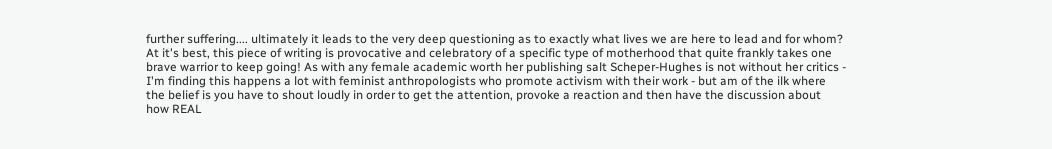further suffering.... ultimately it leads to the very deep questioning as to exactly what lives we are here to lead and for whom?
At it's best, this piece of writing is provocative and celebratory of a specific type of motherhood that quite frankly takes one brave warrior to keep going! As with any female academic worth her publishing salt Scheper-Hughes is not without her critics - I'm finding this happens a lot with feminist anthropologists who promote activism with their work - but am of the ilk where the belief is you have to shout loudly in order to get the attention, provoke a reaction and then have the discussion about how REAL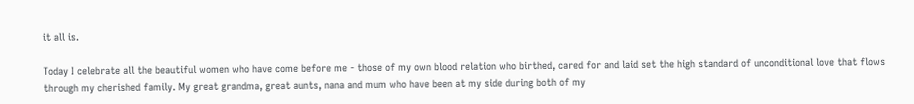it all is.

Today I celebrate all the beautiful women who have come before me - those of my own blood relation who birthed, cared for and laid set the high standard of unconditional love that flows through my cherished family. My great grandma, great aunts, nana and mum who have been at my side during both of my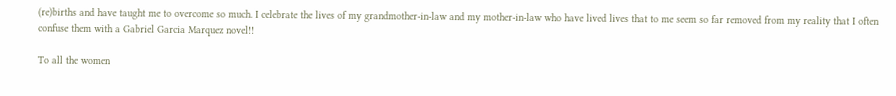(re)births and have taught me to overcome so much. I celebrate the lives of my grandmother-in-law and my mother-in-law who have lived lives that to me seem so far removed from my reality that I often confuse them with a Gabriel Garcia Marquez novel!!

To all the women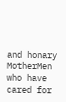and honary MotherMen who have cared for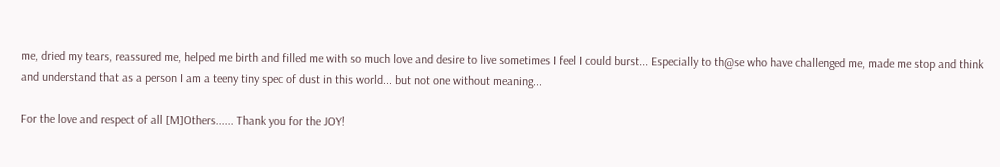me, dried my tears, reassured me, helped me birth and filled me with so much love and desire to live sometimes I feel I could burst... Especially to th@se who have challenged me, made me stop and think and understand that as a person I am a teeny tiny spec of dust in this world... but not one without meaning...

For the love and respect of all [M]Others...... Thank you for the JOY!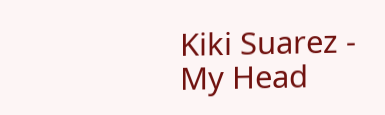Kiki Suarez - My Head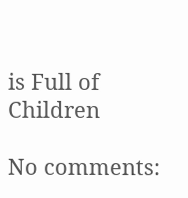is Full of Children

No comments: